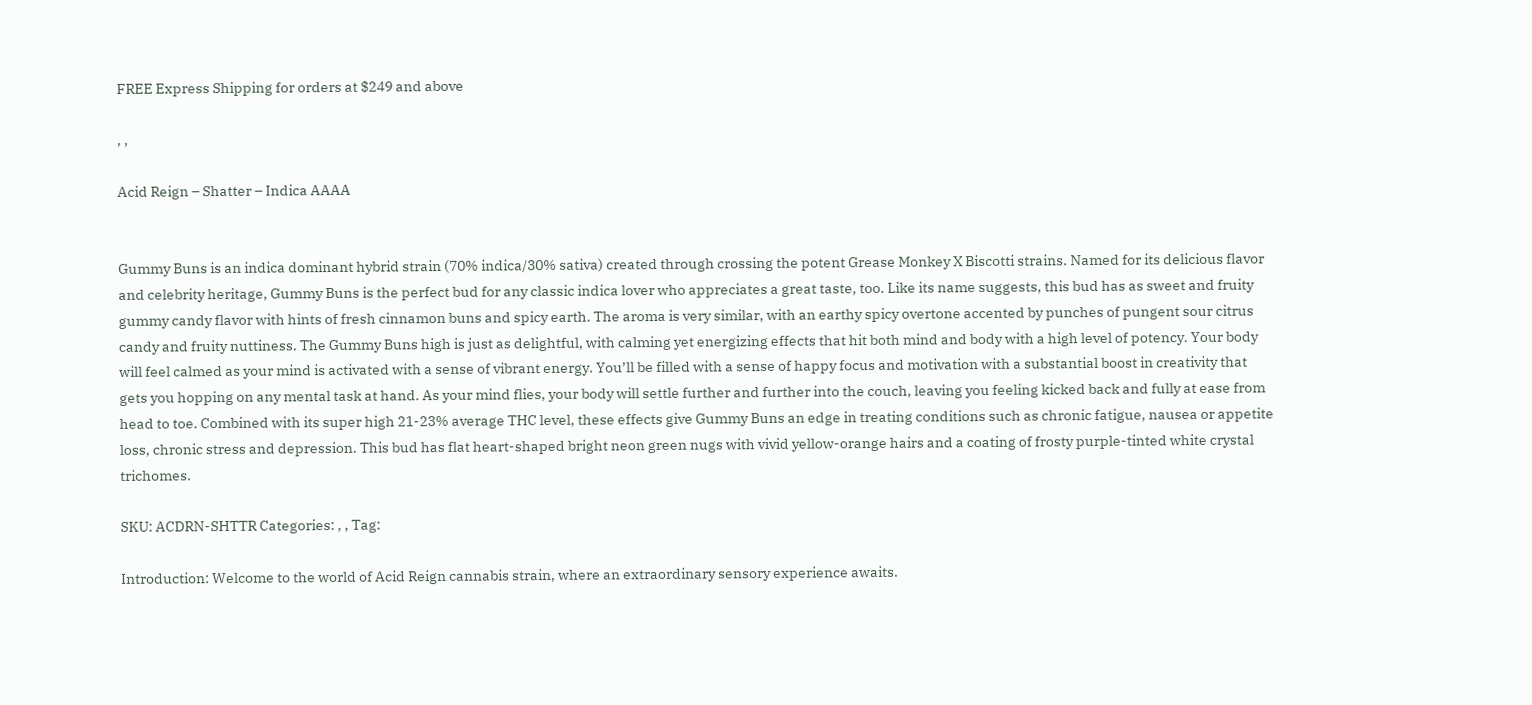FREE Express Shipping for orders at $249 and above

, ,

Acid Reign – Shatter – Indica AAAA


Gummy Buns is an indica dominant hybrid strain (70% indica/30% sativa) created through crossing the potent Grease Monkey X Biscotti strains. Named for its delicious flavor and celebrity heritage, Gummy Buns is the perfect bud for any classic indica lover who appreciates a great taste, too. Like its name suggests, this bud has as sweet and fruity gummy candy flavor with hints of fresh cinnamon buns and spicy earth. The aroma is very similar, with an earthy spicy overtone accented by punches of pungent sour citrus candy and fruity nuttiness. The Gummy Buns high is just as delightful, with calming yet energizing effects that hit both mind and body with a high level of potency. Your body will feel calmed as your mind is activated with a sense of vibrant energy. You’ll be filled with a sense of happy focus and motivation with a substantial boost in creativity that gets you hopping on any mental task at hand. As your mind flies, your body will settle further and further into the couch, leaving you feeling kicked back and fully at ease from head to toe. Combined with its super high 21-23% average THC level, these effects give Gummy Buns an edge in treating conditions such as chronic fatigue, nausea or appetite loss, chronic stress and depression. This bud has flat heart-shaped bright neon green nugs with vivid yellow-orange hairs and a coating of frosty purple-tinted white crystal trichomes.

SKU: ACDRN-SHTTR Categories: , , Tag:

Introduction: Welcome to the world of Acid Reign cannabis strain, where an extraordinary sensory experience awaits.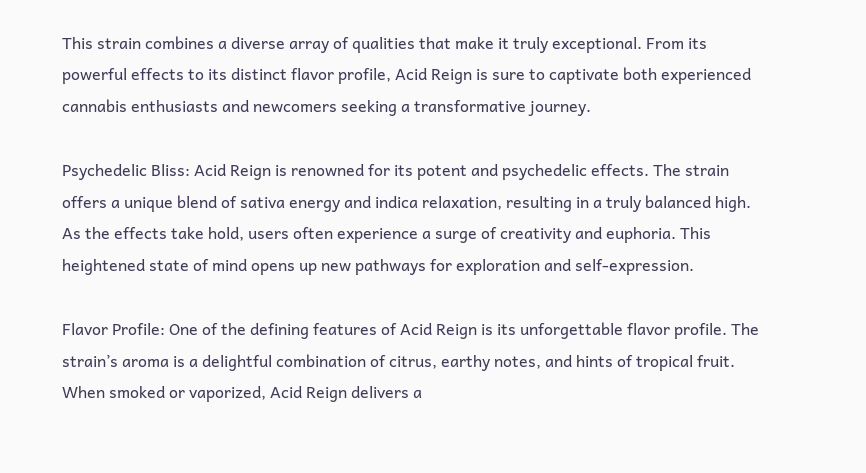This strain combines a diverse array of qualities that make it truly exceptional. From its powerful effects to its distinct flavor profile, Acid Reign is sure to captivate both experienced cannabis enthusiasts and newcomers seeking a transformative journey.

Psychedelic Bliss: Acid Reign is renowned for its potent and psychedelic effects. The strain offers a unique blend of sativa energy and indica relaxation, resulting in a truly balanced high. As the effects take hold, users often experience a surge of creativity and euphoria. This heightened state of mind opens up new pathways for exploration and self-expression.

Flavor Profile: One of the defining features of Acid Reign is its unforgettable flavor profile. The strain’s aroma is a delightful combination of citrus, earthy notes, and hints of tropical fruit. When smoked or vaporized, Acid Reign delivers a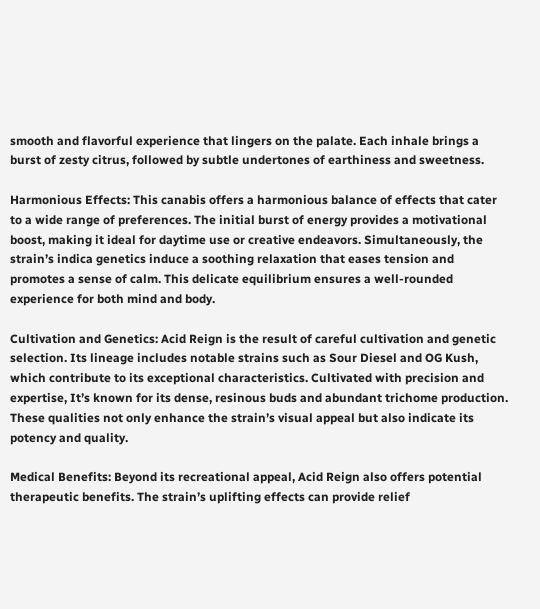smooth and flavorful experience that lingers on the palate. Each inhale brings a burst of zesty citrus, followed by subtle undertones of earthiness and sweetness.

Harmonious Effects: This canabis offers a harmonious balance of effects that cater to a wide range of preferences. The initial burst of energy provides a motivational boost, making it ideal for daytime use or creative endeavors. Simultaneously, the strain’s indica genetics induce a soothing relaxation that eases tension and promotes a sense of calm. This delicate equilibrium ensures a well-rounded experience for both mind and body.

Cultivation and Genetics: Acid Reign is the result of careful cultivation and genetic selection. Its lineage includes notable strains such as Sour Diesel and OG Kush, which contribute to its exceptional characteristics. Cultivated with precision and expertise, It’s known for its dense, resinous buds and abundant trichome production. These qualities not only enhance the strain’s visual appeal but also indicate its potency and quality.

Medical Benefits: Beyond its recreational appeal, Acid Reign also offers potential therapeutic benefits. The strain’s uplifting effects can provide relief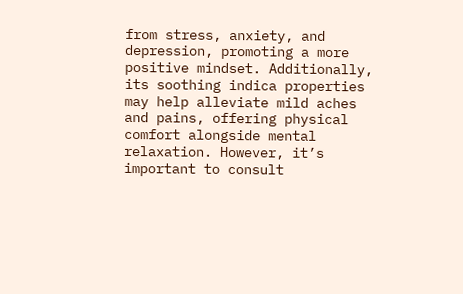from stress, anxiety, and depression, promoting a more positive mindset. Additionally, its soothing indica properties may help alleviate mild aches and pains, offering physical comfort alongside mental relaxation. However, it’s important to consult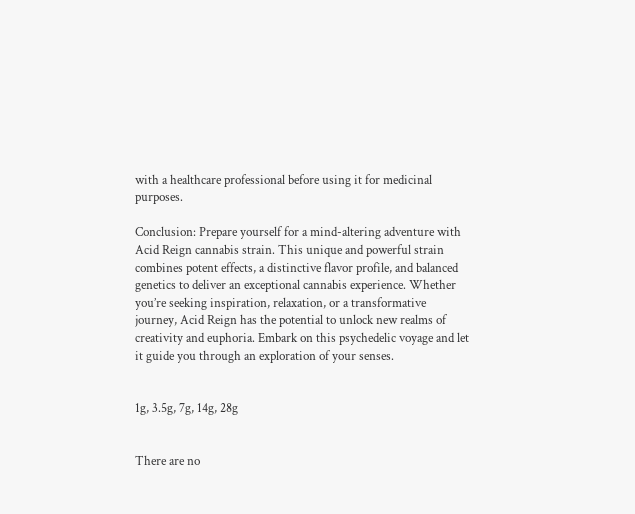with a healthcare professional before using it for medicinal purposes.

Conclusion: Prepare yourself for a mind-altering adventure with Acid Reign cannabis strain. This unique and powerful strain combines potent effects, a distinctive flavor profile, and balanced genetics to deliver an exceptional cannabis experience. Whether you’re seeking inspiration, relaxation, or a transformative journey, Acid Reign has the potential to unlock new realms of creativity and euphoria. Embark on this psychedelic voyage and let it guide you through an exploration of your senses.


1g, 3.5g, 7g, 14g, 28g


There are no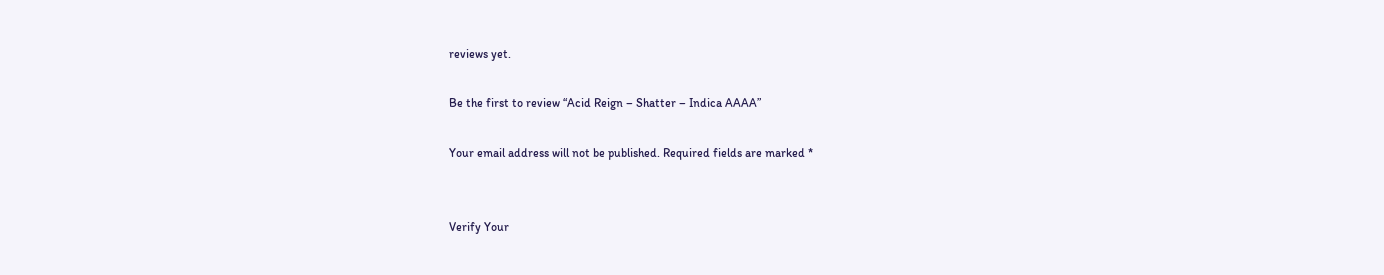reviews yet.

Be the first to review “Acid Reign – Shatter – Indica AAAA”

Your email address will not be published. Required fields are marked *


Verify Your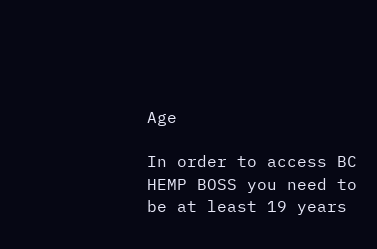Age

In order to access BC HEMP BOSS you need to be at least 19 years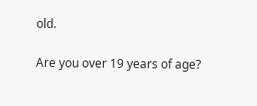old.

Are you over 19 years of age?